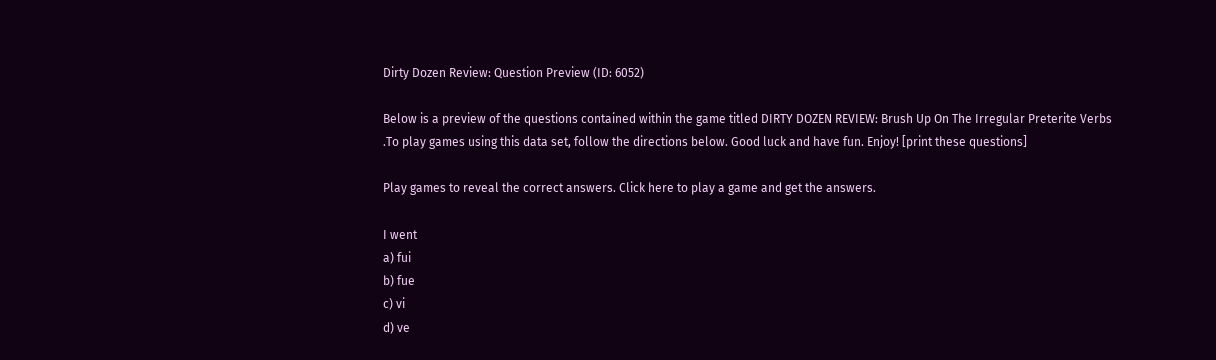Dirty Dozen Review: Question Preview (ID: 6052)

Below is a preview of the questions contained within the game titled DIRTY DOZEN REVIEW: Brush Up On The Irregular Preterite Verbs .To play games using this data set, follow the directions below. Good luck and have fun. Enjoy! [print these questions]

Play games to reveal the correct answers. Click here to play a game and get the answers.

I went
a) fui
b) fue
c) vi
d) ve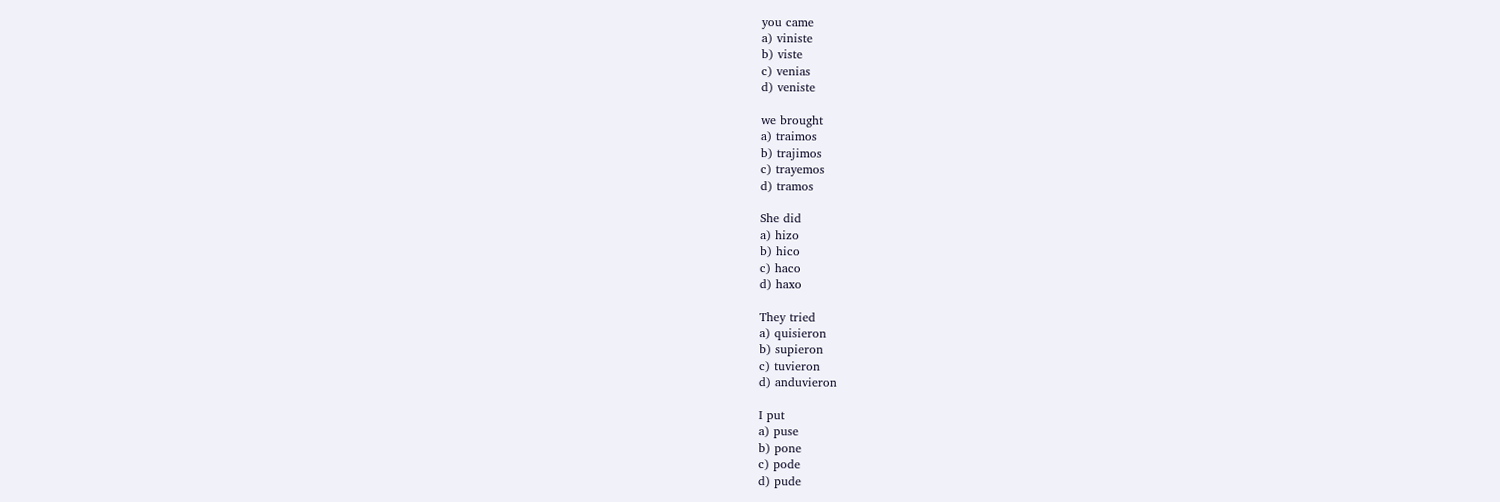you came
a) viniste
b) viste
c) venias
d) veniste

we brought
a) traimos
b) trajimos
c) trayemos
d) tramos

She did
a) hizo
b) hico
c) haco
d) haxo

They tried
a) quisieron
b) supieron
c) tuvieron
d) anduvieron

I put
a) puse
b) pone
c) pode
d) pude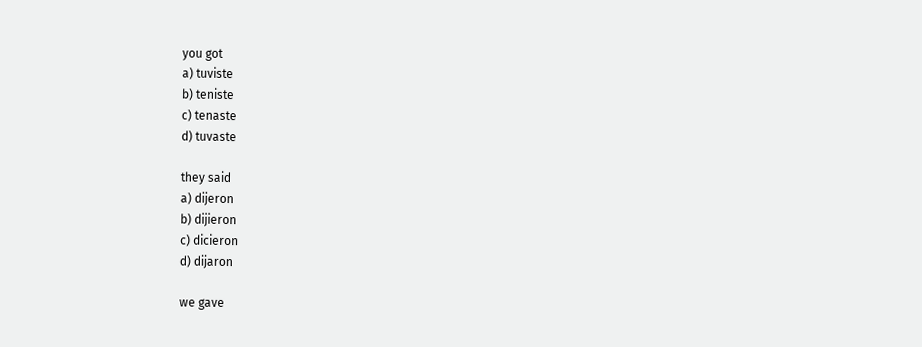you got
a) tuviste
b) teniste
c) tenaste
d) tuvaste

they said
a) dijeron
b) dijieron
c) dicieron
d) dijaron

we gave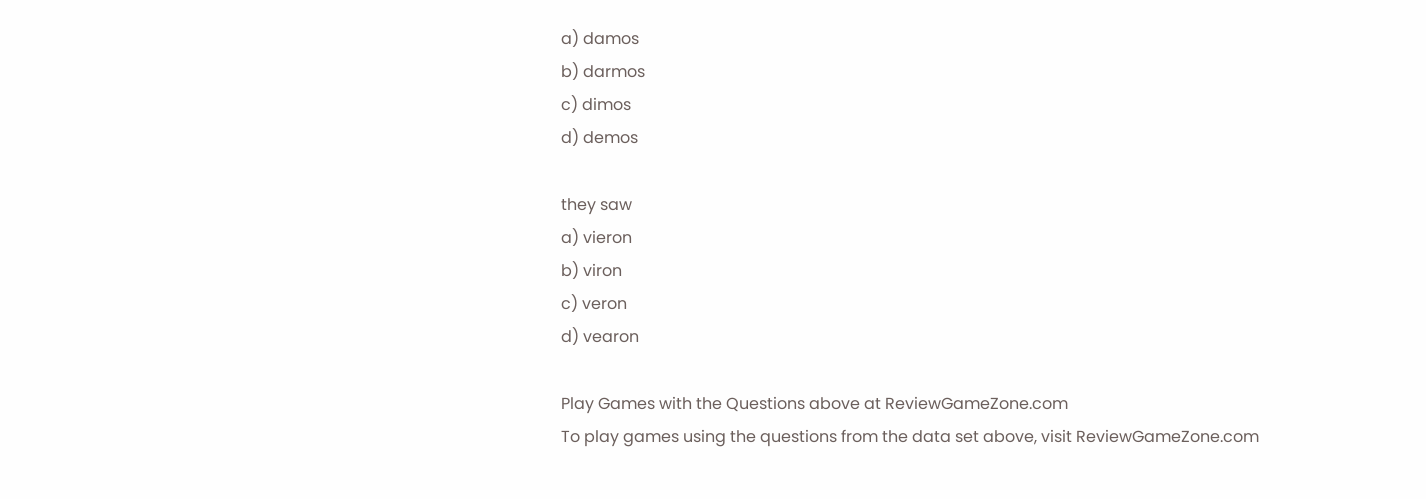a) damos
b) darmos
c) dimos
d) demos

they saw
a) vieron
b) viron
c) veron
d) vearon

Play Games with the Questions above at ReviewGameZone.com
To play games using the questions from the data set above, visit ReviewGameZone.com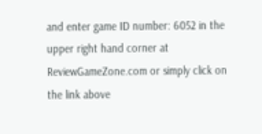and enter game ID number: 6052 in the upper right hand corner at ReviewGameZone.com or simply click on the link above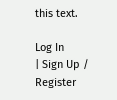this text.

Log In
| Sign Up / Register